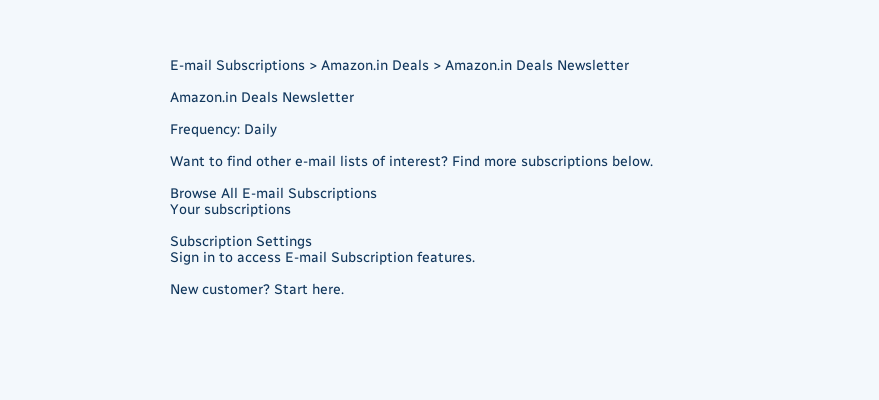E-mail Subscriptions > Amazon.in Deals > Amazon.in Deals Newsletter

Amazon.in Deals Newsletter

Frequency: Daily

Want to find other e-mail lists of interest? Find more subscriptions below.

Browse All E-mail Subscriptions
Your subscriptions

Subscription Settings
Sign in to access E-mail Subscription features.

New customer? Start here.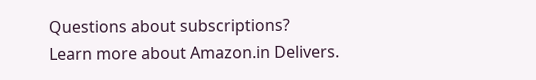Questions about subscriptions?
Learn more about Amazon.in Delivers.